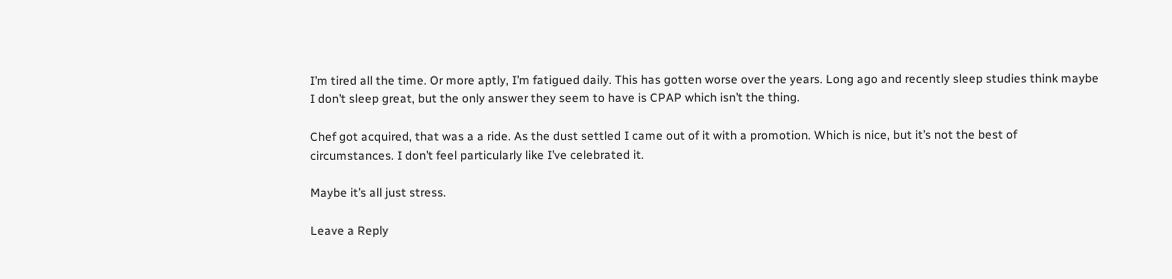I’m tired all the time. Or more aptly, I’m fatigued daily. This has gotten worse over the years. Long ago and recently sleep studies think maybe I don’t sleep great, but the only answer they seem to have is CPAP which isn’t the thing.

Chef got acquired, that was a a ride. As the dust settled I came out of it with a promotion. Which is nice, but it’s not the best of circumstances. I don’t feel particularly like I’ve celebrated it.

Maybe it’s all just stress.

Leave a Reply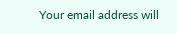Your email address will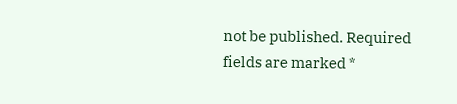not be published. Required fields are marked *